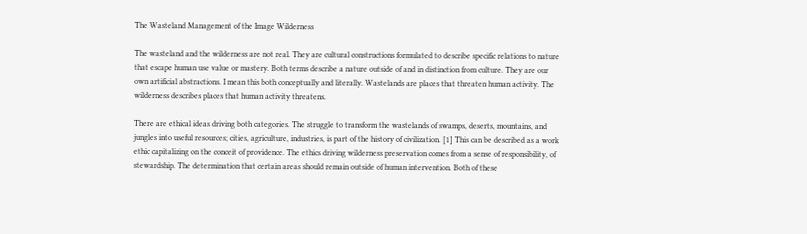The Wasteland Management of the Image Wilderness

The wasteland and the wilderness are not real. They are cultural constructions formulated to describe specific relations to nature that escape human use value or mastery. Both terms describe a nature outside of and in distinction from culture. They are our own artificial abstractions. I mean this both conceptually and literally. Wastelands are places that threaten human activity. The wilderness describes places that human activity threatens.

There are ethical ideas driving both categories. The struggle to transform the wastelands of swamps, deserts, mountains, and jungles into useful resources; cities, agriculture, industries, is part of the history of civilization. [1] This can be described as a work ethic capitalizing on the conceit of providence. The ethics driving wilderness preservation comes from a sense of responsibility, of stewardship. The determination that certain areas should remain outside of human intervention. Both of these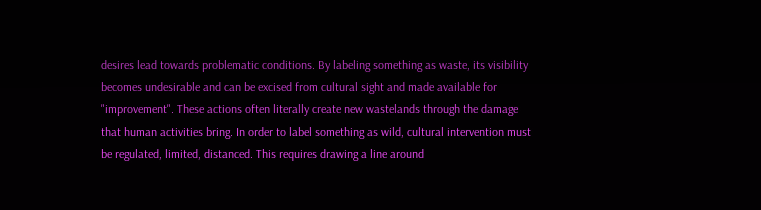desires lead towards problematic conditions. By labeling something as waste, its visibility becomes undesirable and can be excised from cultural sight and made available for "improvement". These actions often literally create new wastelands through the damage that human activities bring. In order to label something as wild, cultural intervention must be regulated, limited, distanced. This requires drawing a line around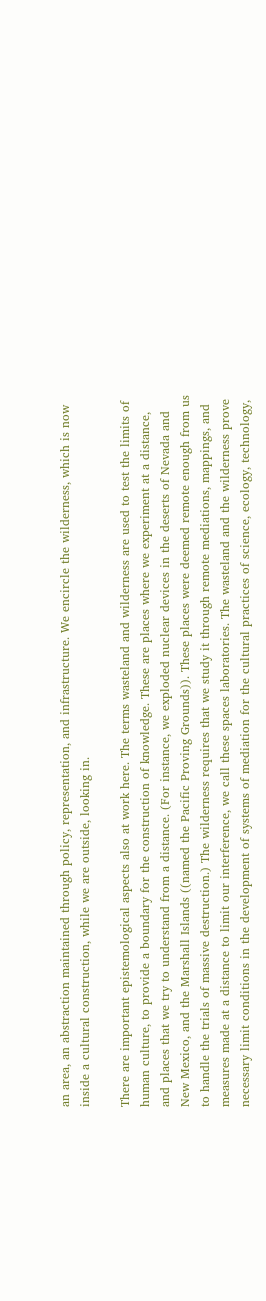an area, an abstraction maintained through policy, representation, and infrastructure. We encircle the wilderness, which is now inside a cultural construction, while we are outside, looking in.

There are important epistemological aspects also at work here. The terms wasteland and wilderness are used to test the limits of human culture, to provide a boundary for the construction of knowledge. These are places where we experiment at a distance, and places that we try to understand from a distance. (For instance, we exploded nuclear devices in the deserts of Nevada and New Mexico, and the Marshall Islands ((named the Pacific Proving Grounds)). These places were deemed remote enough from us to handle the trials of massive destruction.) The wilderness requires that we study it through remote mediations, mappings, and measures made at a distance to limit our interference, we call these spaces laboratories. The wasteland and the wilderness prove necessary limit conditions in the development of systems of mediation for the cultural practices of science, ecology, technology,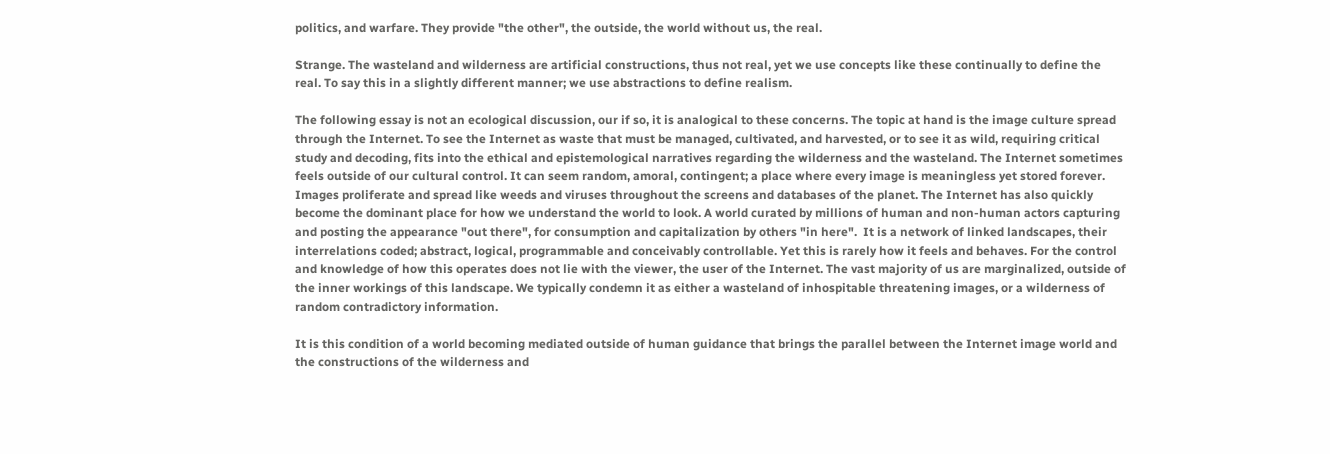politics, and warfare. They provide "the other", the outside, the world without us, the real.

Strange. The wasteland and wilderness are artificial constructions, thus not real, yet we use concepts like these continually to define the real. To say this in a slightly different manner; we use abstractions to define realism.

The following essay is not an ecological discussion, our if so, it is analogical to these concerns. The topic at hand is the image culture spread through the Internet. To see the Internet as waste that must be managed, cultivated, and harvested, or to see it as wild, requiring critical study and decoding, fits into the ethical and epistemological narratives regarding the wilderness and the wasteland. The Internet sometimes feels outside of our cultural control. It can seem random, amoral, contingent; a place where every image is meaningless yet stored forever. Images proliferate and spread like weeds and viruses throughout the screens and databases of the planet. The Internet has also quickly become the dominant place for how we understand the world to look. A world curated by millions of human and non-human actors capturing and posting the appearance "out there", for consumption and capitalization by others "in here".  It is a network of linked landscapes, their interrelations coded; abstract, logical, programmable and conceivably controllable. Yet this is rarely how it feels and behaves. For the control and knowledge of how this operates does not lie with the viewer, the user of the Internet. The vast majority of us are marginalized, outside of the inner workings of this landscape. We typically condemn it as either a wasteland of inhospitable threatening images, or a wilderness of random contradictory information.

It is this condition of a world becoming mediated outside of human guidance that brings the parallel between the Internet image world and the constructions of the wilderness and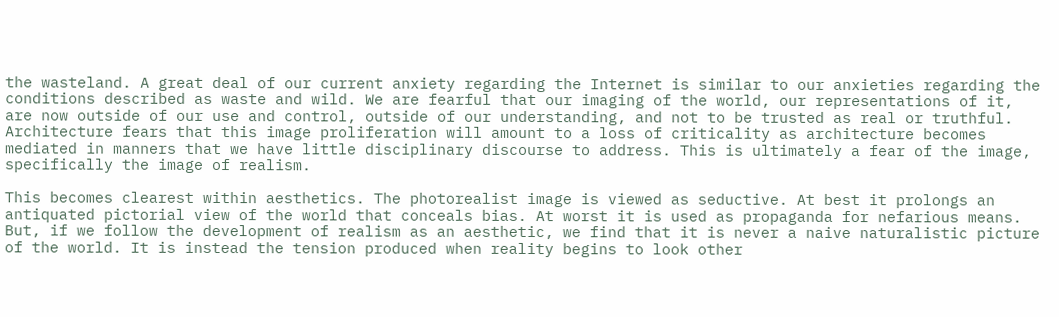the wasteland. A great deal of our current anxiety regarding the Internet is similar to our anxieties regarding the conditions described as waste and wild. We are fearful that our imaging of the world, our representations of it, are now outside of our use and control, outside of our understanding, and not to be trusted as real or truthful. Architecture fears that this image proliferation will amount to a loss of criticality as architecture becomes mediated in manners that we have little disciplinary discourse to address. This is ultimately a fear of the image, specifically the image of realism.

This becomes clearest within aesthetics. The photorealist image is viewed as seductive. At best it prolongs an antiquated pictorial view of the world that conceals bias. At worst it is used as propaganda for nefarious means. But, if we follow the development of realism as an aesthetic, we find that it is never a naive naturalistic picture of the world. It is instead the tension produced when reality begins to look other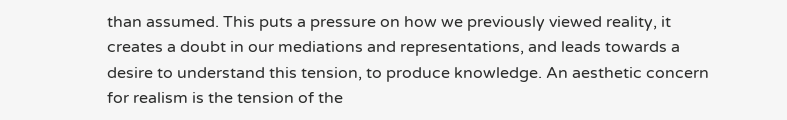than assumed. This puts a pressure on how we previously viewed reality, it creates a doubt in our mediations and representations, and leads towards a desire to understand this tension, to produce knowledge. An aesthetic concern for realism is the tension of the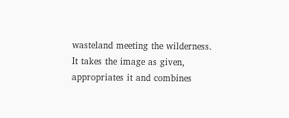wasteland meeting the wilderness. It takes the image as given, appropriates it and combines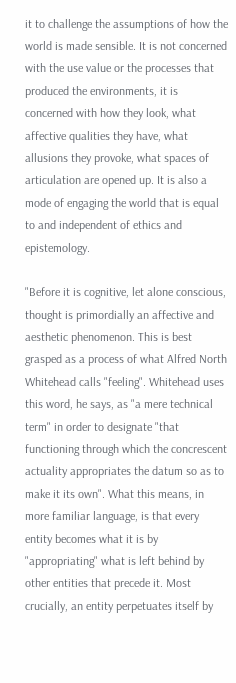it to challenge the assumptions of how the world is made sensible. It is not concerned with the use value or the processes that produced the environments, it is concerned with how they look, what affective qualities they have, what allusions they provoke, what spaces of articulation are opened up. It is also a mode of engaging the world that is equal to and independent of ethics and epistemology.

"Before it is cognitive, let alone conscious, thought is primordially an affective and aesthetic phenomenon. This is best grasped as a process of what Alfred North Whitehead calls "feeling". Whitehead uses this word, he says, as "a mere technical term" in order to designate "that functioning through which the concrescent actuality appropriates the datum so as to make it its own". What this means, in more familiar language, is that every entity becomes what it is by "appropriating" what is left behind by other entities that precede it. Most crucially, an entity perpetuates itself by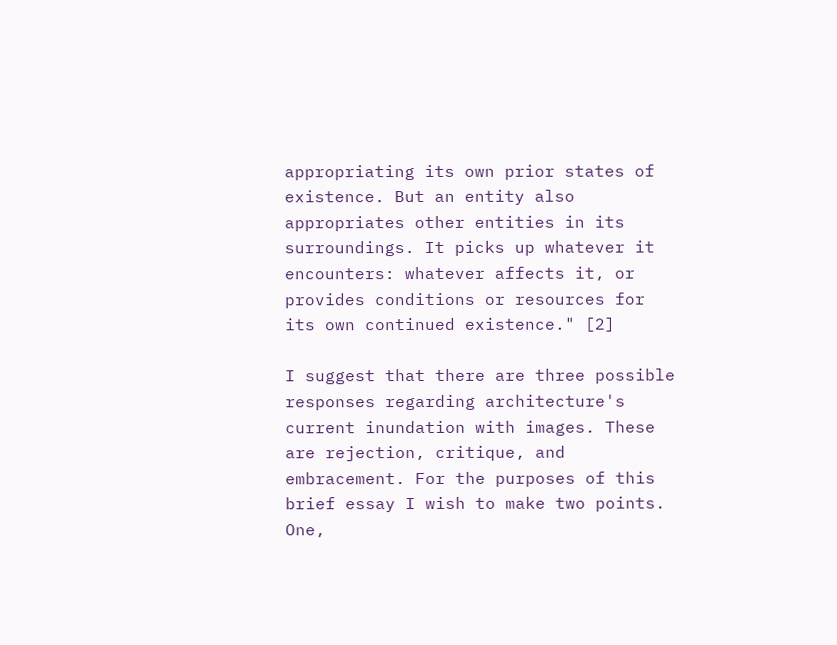appropriating its own prior states of existence. But an entity also appropriates other entities in its surroundings. It picks up whatever it encounters: whatever affects it, or provides conditions or resources for its own continued existence." [2]

I suggest that there are three possible responses regarding architecture's current inundation with images. These are rejection, critique, and embracement. For the purposes of this brief essay I wish to make two points. One,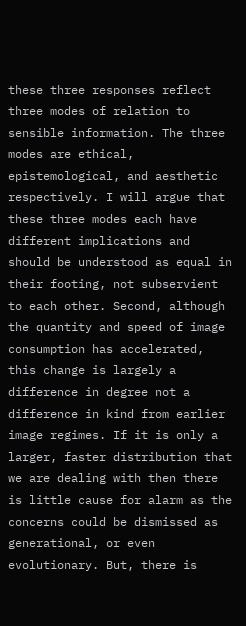these three responses reflect three modes of relation to sensible information. The three modes are ethical, epistemological, and aesthetic respectively. I will argue that these three modes each have different implications and should be understood as equal in their footing, not subservient to each other. Second, although the quantity and speed of image consumption has accelerated, this change is largely a difference in degree not a difference in kind from earlier image regimes. If it is only a larger, faster distribution that we are dealing with then there is little cause for alarm as the concerns could be dismissed as generational, or even evolutionary. But, there is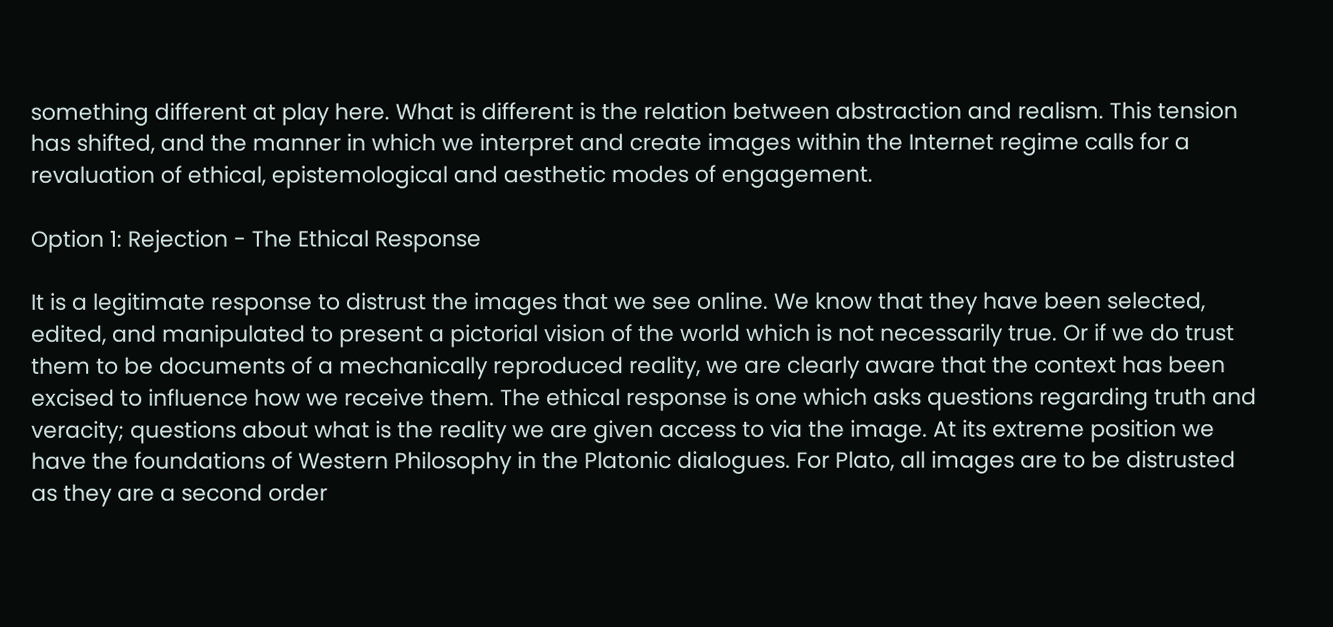something different at play here. What is different is the relation between abstraction and realism. This tension has shifted, and the manner in which we interpret and create images within the Internet regime calls for a revaluation of ethical, epistemological and aesthetic modes of engagement.

Option 1: Rejection - The Ethical Response

It is a legitimate response to distrust the images that we see online. We know that they have been selected, edited, and manipulated to present a pictorial vision of the world which is not necessarily true. Or if we do trust them to be documents of a mechanically reproduced reality, we are clearly aware that the context has been excised to influence how we receive them. The ethical response is one which asks questions regarding truth and veracity; questions about what is the reality we are given access to via the image. At its extreme position we have the foundations of Western Philosophy in the Platonic dialogues. For Plato, all images are to be distrusted as they are a second order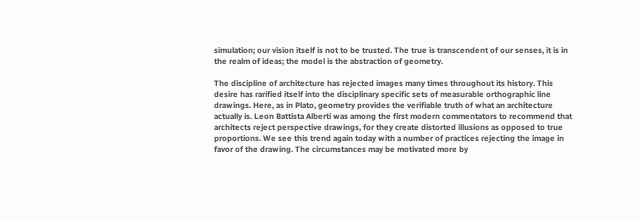simulation; our vision itself is not to be trusted. The true is transcendent of our senses, it is in the realm of ideas; the model is the abstraction of geometry.

The discipline of architecture has rejected images many times throughout its history. This desire has rarified itself into the disciplinary specific sets of measurable orthographic line drawings. Here, as in Plato, geometry provides the verifiable truth of what an architecture actually is. Leon Battista Alberti was among the first modern commentators to recommend that architects reject perspective drawings, for they create distorted illusions as opposed to true proportions. We see this trend again today with a number of practices rejecting the image in favor of the drawing. The circumstances may be motivated more by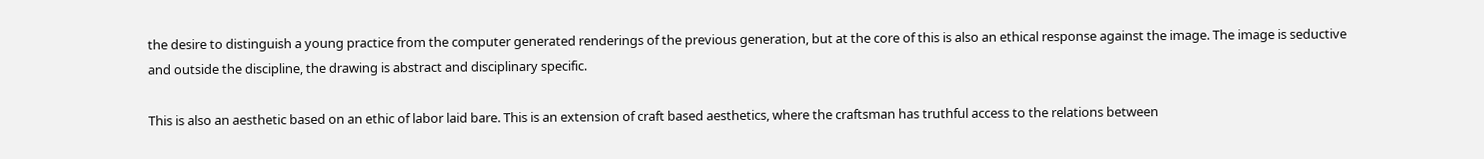the desire to distinguish a young practice from the computer generated renderings of the previous generation, but at the core of this is also an ethical response against the image. The image is seductive and outside the discipline, the drawing is abstract and disciplinary specific.

This is also an aesthetic based on an ethic of labor laid bare. This is an extension of craft based aesthetics, where the craftsman has truthful access to the relations between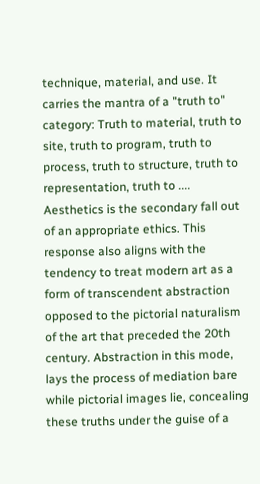technique, material, and use. It carries the mantra of a "truth to" category: Truth to material, truth to site, truth to program, truth to process, truth to structure, truth to representation, truth to .... Aesthetics is the secondary fall out of an appropriate ethics. This response also aligns with the tendency to treat modern art as a form of transcendent abstraction opposed to the pictorial naturalism of the art that preceded the 20th century. Abstraction in this mode, lays the process of mediation bare while pictorial images lie, concealing these truths under the guise of a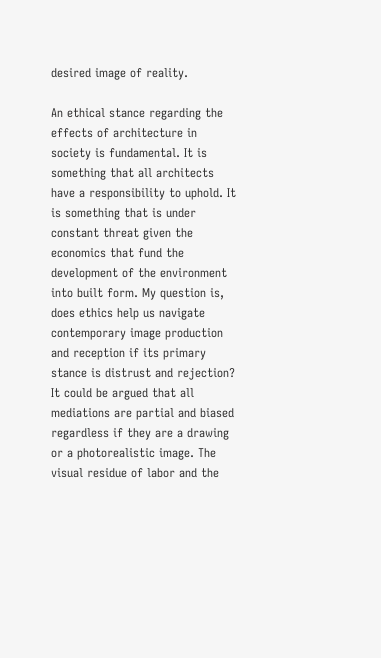desired image of reality.

An ethical stance regarding the effects of architecture in society is fundamental. It is something that all architects have a responsibility to uphold. It is something that is under constant threat given the economics that fund the development of the environment into built form. My question is, does ethics help us navigate contemporary image production and reception if its primary stance is distrust and rejection? It could be argued that all mediations are partial and biased regardless if they are a drawing or a photorealistic image. The visual residue of labor and the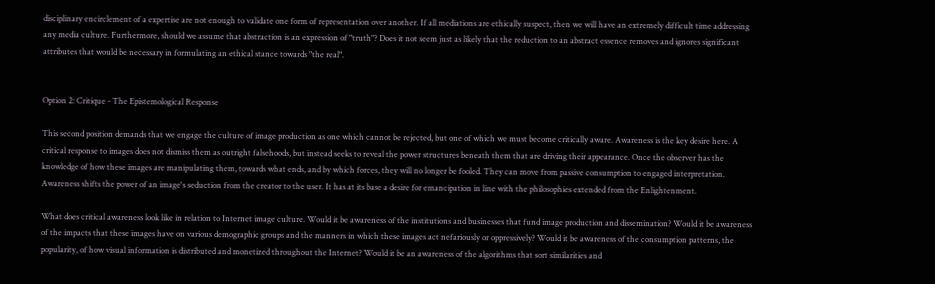disciplinary encirclement of a expertise are not enough to validate one form of representation over another. If all mediations are ethically suspect, then we will have an extremely difficult time addressing any media culture. Furthermore, should we assume that abstraction is an expression of "truth"? Does it not seem just as likely that the reduction to an abstract essence removes and ignores significant attributes that would be necessary in formulating an ethical stance towards "the real".


Option 2: Critique - The Epistemological Response

This second position demands that we engage the culture of image production as one which cannot be rejected, but one of which we must become critically aware. Awareness is the key desire here. A critical response to images does not dismiss them as outright falsehoods, but instead seeks to reveal the power structures beneath them that are driving their appearance. Once the observer has the knowledge of how these images are manipulating them, towards what ends, and by which forces, they will no longer be fooled. They can move from passive consumption to engaged interpretation. Awareness shifts the power of an image's seduction from the creator to the user. It has at its base a desire for emancipation in line with the philosophies extended from the Enlightenment.

What does critical awareness look like in relation to Internet image culture. Would it be awareness of the institutions and businesses that fund image production and dissemination? Would it be awareness of the impacts that these images have on various demographic groups and the manners in which these images act nefariously or oppressively? Would it be awareness of the consumption patterns, the popularity, of how visual information is distributed and monetized throughout the Internet? Would it be an awareness of the algorithms that sort similarities and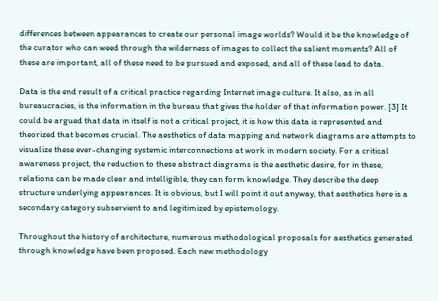differences between appearances to create our personal image worlds? Would it be the knowledge of the curator who can weed through the wilderness of images to collect the salient moments? All of these are important, all of these need to be pursued and exposed, and all of these lead to data.

Data is the end result of a critical practice regarding Internet image culture. It also, as in all bureaucracies, is the information in the bureau that gives the holder of that information power. [3] It could be argued that data in itself is not a critical project, it is how this data is represented and theorized that becomes crucial. The aesthetics of data mapping and network diagrams are attempts to visualize these ever-changing systemic interconnections at work in modern society. For a critical awareness project, the reduction to these abstract diagrams is the aesthetic desire, for in these, relations can be made clear and intelligible, they can form knowledge. They describe the deep structure underlying appearances. It is obvious, but I will point it out anyway, that aesthetics here is a secondary category subservient to and legitimized by epistemology.

Throughout the history of architecture, numerous methodological proposals for aesthetics generated through knowledge have been proposed. Each new methodology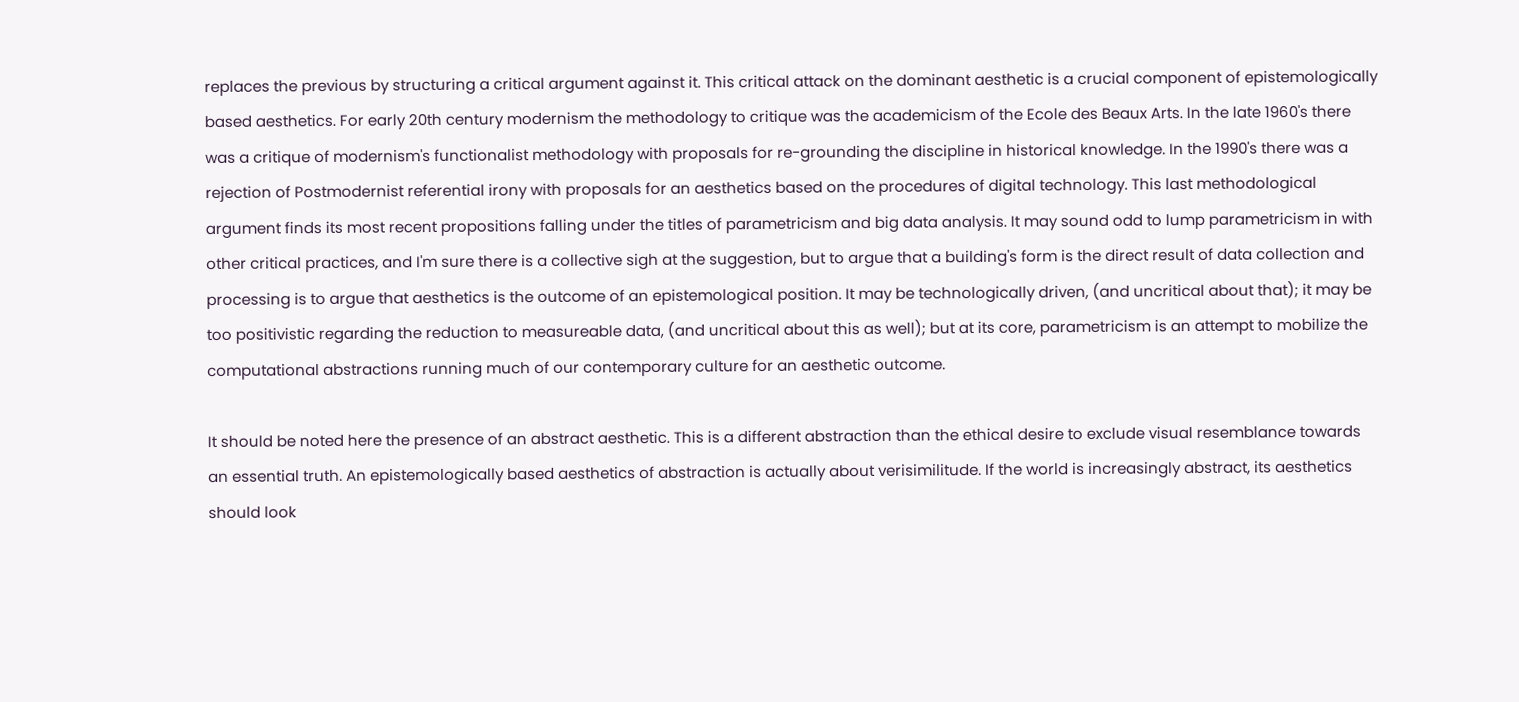replaces the previous by structuring a critical argument against it. This critical attack on the dominant aesthetic is a crucial component of epistemologically based aesthetics. For early 20th century modernism the methodology to critique was the academicism of the Ecole des Beaux Arts. In the late 1960's there was a critique of modernism's functionalist methodology with proposals for re-grounding the discipline in historical knowledge. In the 1990's there was a rejection of Postmodernist referential irony with proposals for an aesthetics based on the procedures of digital technology. This last methodological argument finds its most recent propositions falling under the titles of parametricism and big data analysis. It may sound odd to lump parametricism in with other critical practices, and I'm sure there is a collective sigh at the suggestion, but to argue that a building's form is the direct result of data collection and processing is to argue that aesthetics is the outcome of an epistemological position. It may be technologically driven, (and uncritical about that); it may be too positivistic regarding the reduction to measureable data, (and uncritical about this as well); but at its core, parametricism is an attempt to mobilize the computational abstractions running much of our contemporary culture for an aesthetic outcome.

It should be noted here the presence of an abstract aesthetic. This is a different abstraction than the ethical desire to exclude visual resemblance towards an essential truth. An epistemologically based aesthetics of abstraction is actually about verisimilitude. If the world is increasingly abstract, its aesthetics should look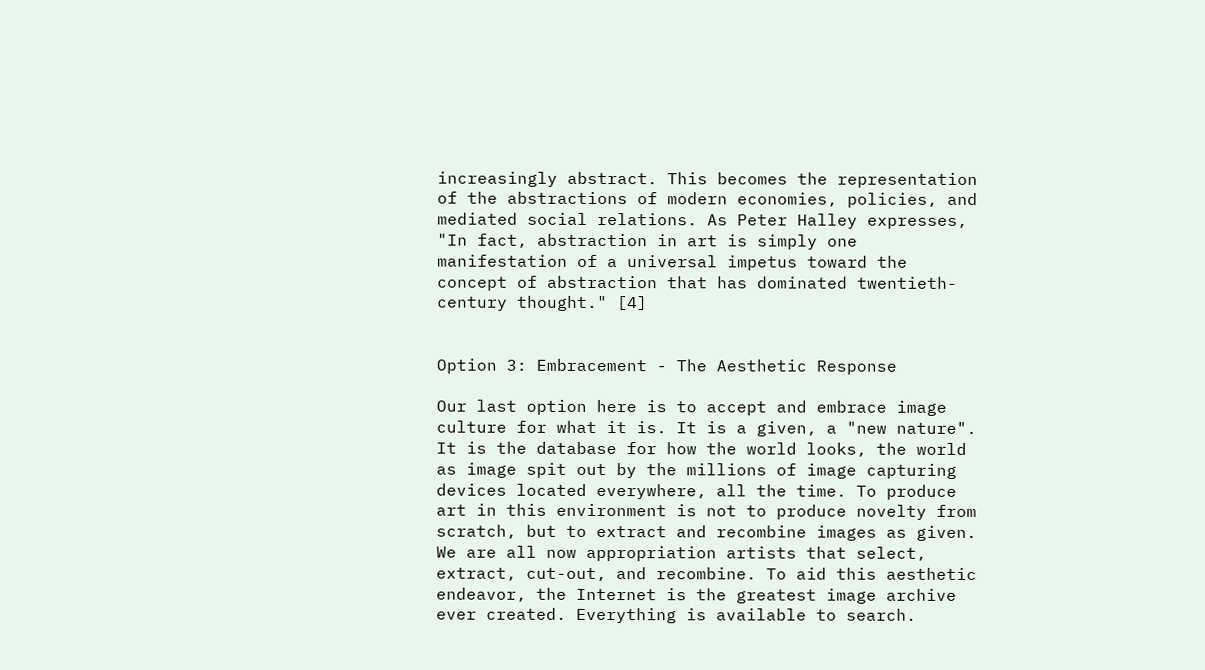increasingly abstract. This becomes the representation of the abstractions of modern economies, policies, and mediated social relations. As Peter Halley expresses, "In fact, abstraction in art is simply one manifestation of a universal impetus toward the concept of abstraction that has dominated twentieth-century thought." [4]


Option 3: Embracement - The Aesthetic Response

Our last option here is to accept and embrace image culture for what it is. It is a given, a "new nature". It is the database for how the world looks, the world as image spit out by the millions of image capturing devices located everywhere, all the time. To produce art in this environment is not to produce novelty from scratch, but to extract and recombine images as given. We are all now appropriation artists that select, extract, cut-out, and recombine. To aid this aesthetic endeavor, the Internet is the greatest image archive ever created. Everything is available to search.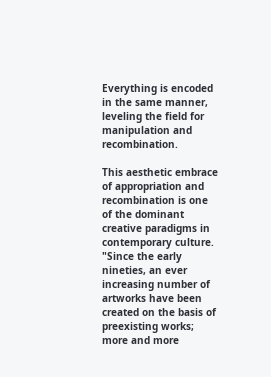Everything is encoded in the same manner, leveling the field for manipulation and recombination.

This aesthetic embrace of appropriation and recombination is one of the dominant creative paradigms in contemporary culture. "Since the early nineties, an ever increasing number of artworks have been created on the basis of preexisting works; more and more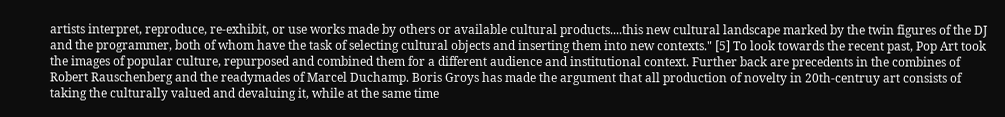artists interpret, reproduce, re-exhibit, or use works made by others or available cultural products....this new cultural landscape marked by the twin figures of the DJ and the programmer, both of whom have the task of selecting cultural objects and inserting them into new contexts." [5] To look towards the recent past, Pop Art took the images of popular culture, repurposed and combined them for a different audience and institutional context. Further back are precedents in the combines of Robert Rauschenberg and the readymades of Marcel Duchamp. Boris Groys has made the argument that all production of novelty in 20th-centruy art consists of taking the culturally valued and devaluing it, while at the same time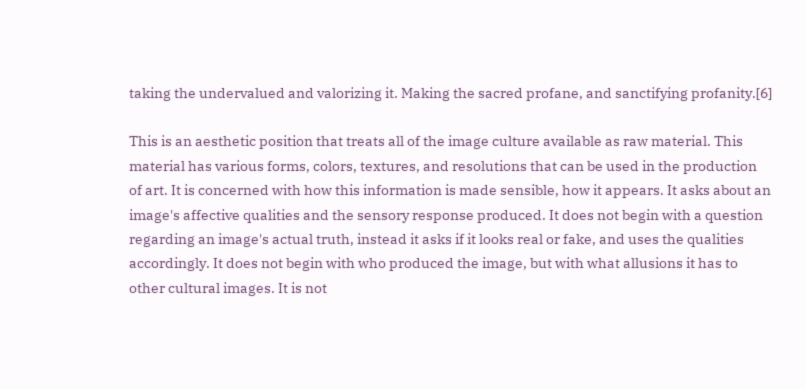taking the undervalued and valorizing it. Making the sacred profane, and sanctifying profanity.[6]

This is an aesthetic position that treats all of the image culture available as raw material. This material has various forms, colors, textures, and resolutions that can be used in the production of art. It is concerned with how this information is made sensible, how it appears. It asks about an image's affective qualities and the sensory response produced. It does not begin with a question regarding an image's actual truth, instead it asks if it looks real or fake, and uses the qualities accordingly. It does not begin with who produced the image, but with what allusions it has to other cultural images. It is not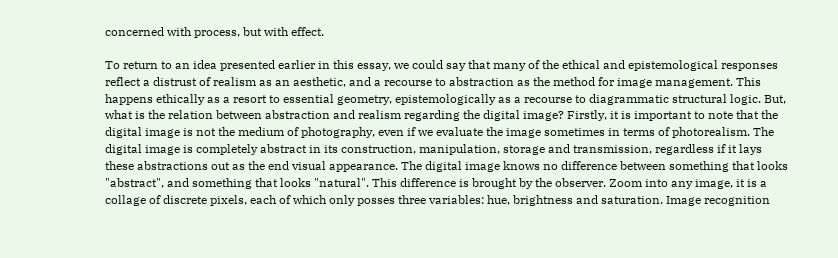concerned with process, but with effect.

To return to an idea presented earlier in this essay, we could say that many of the ethical and epistemological responses reflect a distrust of realism as an aesthetic, and a recourse to abstraction as the method for image management. This happens ethically as a resort to essential geometry, epistemologically as a recourse to diagrammatic structural logic. But, what is the relation between abstraction and realism regarding the digital image? Firstly, it is important to note that the digital image is not the medium of photography, even if we evaluate the image sometimes in terms of photorealism. The digital image is completely abstract in its construction, manipulation, storage and transmission, regardless if it lays these abstractions out as the end visual appearance. The digital image knows no difference between something that looks "abstract", and something that looks "natural". This difference is brought by the observer. Zoom into any image, it is a collage of discrete pixels, each of which only posses three variables: hue, brightness and saturation. Image recognition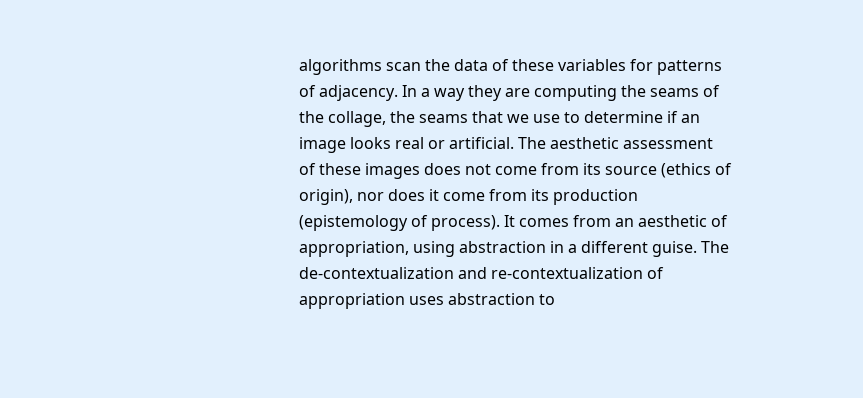algorithms scan the data of these variables for patterns of adjacency. In a way they are computing the seams of the collage, the seams that we use to determine if an image looks real or artificial. The aesthetic assessment of these images does not come from its source (ethics of origin), nor does it come from its production (epistemology of process). It comes from an aesthetic of appropriation, using abstraction in a different guise. The de-contextualization and re-contextualization of appropriation uses abstraction to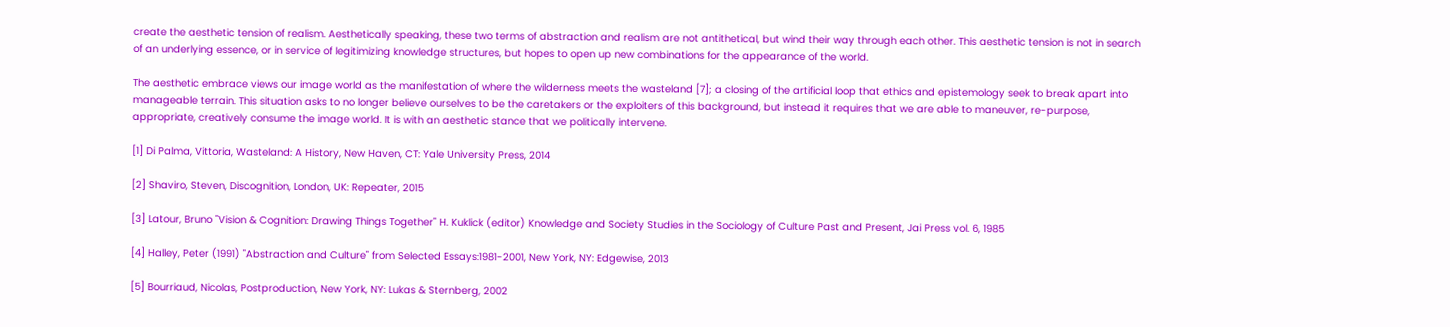create the aesthetic tension of realism. Aesthetically speaking, these two terms of abstraction and realism are not antithetical, but wind their way through each other. This aesthetic tension is not in search of an underlying essence, or in service of legitimizing knowledge structures, but hopes to open up new combinations for the appearance of the world.

The aesthetic embrace views our image world as the manifestation of where the wilderness meets the wasteland [7]; a closing of the artificial loop that ethics and epistemology seek to break apart into manageable terrain. This situation asks to no longer believe ourselves to be the caretakers or the exploiters of this background, but instead it requires that we are able to maneuver, re-purpose, appropriate, creatively consume the image world. It is with an aesthetic stance that we politically intervene.

[1] Di Palma, Vittoria, Wasteland: A History, New Haven, CT: Yale University Press, 2014

[2] Shaviro, Steven, Discognition, London, UK: Repeater, 2015

[3] Latour, Bruno "Vision & Cognition: Drawing Things Together" H. Kuklick (editor) Knowledge and Society Studies in the Sociology of Culture Past and Present, Jai Press vol. 6, 1985

[4] Halley, Peter (1991) "Abstraction and Culture" from Selected Essays:1981-2001, New York, NY: Edgewise, 2013

[5] Bourriaud, Nicolas, Postproduction, New York, NY: Lukas & Sternberg, 2002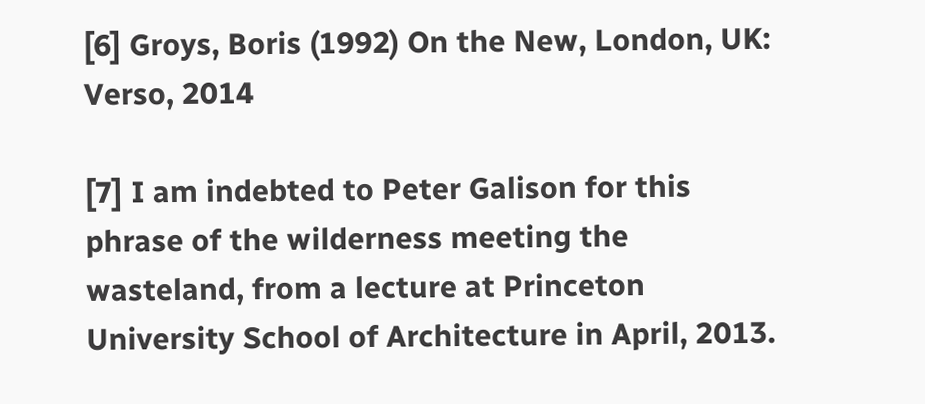[6] Groys, Boris (1992) On the New, London, UK: Verso, 2014

[7] I am indebted to Peter Galison for this phrase of the wilderness meeting the wasteland, from a lecture at Princeton University School of Architecture in April, 2013.